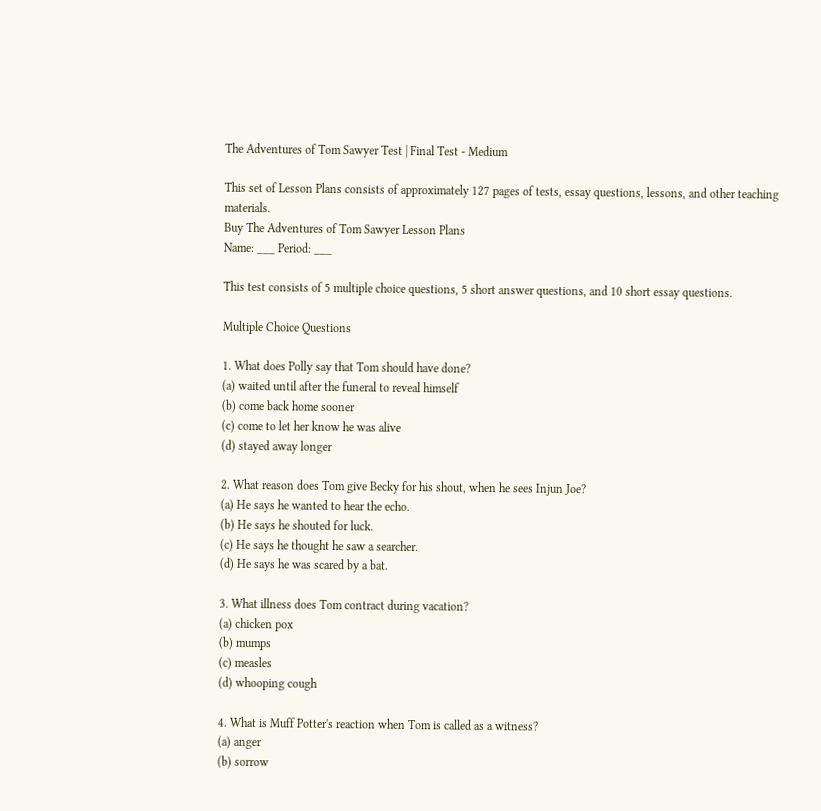The Adventures of Tom Sawyer Test | Final Test - Medium

This set of Lesson Plans consists of approximately 127 pages of tests, essay questions, lessons, and other teaching materials.
Buy The Adventures of Tom Sawyer Lesson Plans
Name: ___ Period: ___

This test consists of 5 multiple choice questions, 5 short answer questions, and 10 short essay questions.

Multiple Choice Questions

1. What does Polly say that Tom should have done?
(a) waited until after the funeral to reveal himself
(b) come back home sooner
(c) come to let her know he was alive
(d) stayed away longer

2. What reason does Tom give Becky for his shout, when he sees Injun Joe?
(a) He says he wanted to hear the echo.
(b) He says he shouted for luck.
(c) He says he thought he saw a searcher.
(d) He says he was scared by a bat.

3. What illness does Tom contract during vacation?
(a) chicken pox
(b) mumps
(c) measles
(d) whooping cough

4. What is Muff Potter's reaction when Tom is called as a witness?
(a) anger
(b) sorrow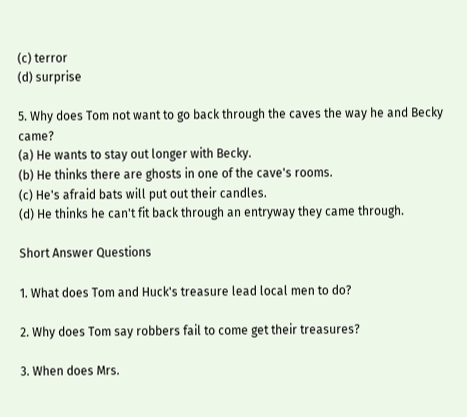(c) terror
(d) surprise

5. Why does Tom not want to go back through the caves the way he and Becky came?
(a) He wants to stay out longer with Becky.
(b) He thinks there are ghosts in one of the cave's rooms.
(c) He's afraid bats will put out their candles.
(d) He thinks he can't fit back through an entryway they came through.

Short Answer Questions

1. What does Tom and Huck's treasure lead local men to do?

2. Why does Tom say robbers fail to come get their treasures?

3. When does Mrs.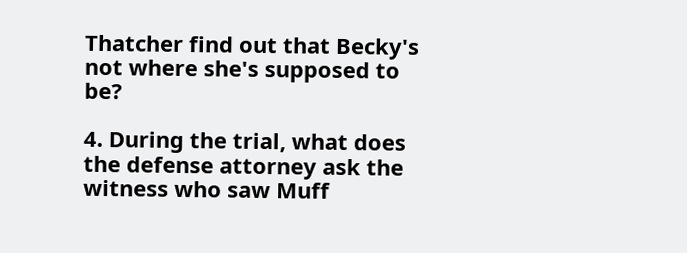Thatcher find out that Becky's not where she's supposed to be?

4. During the trial, what does the defense attorney ask the witness who saw Muff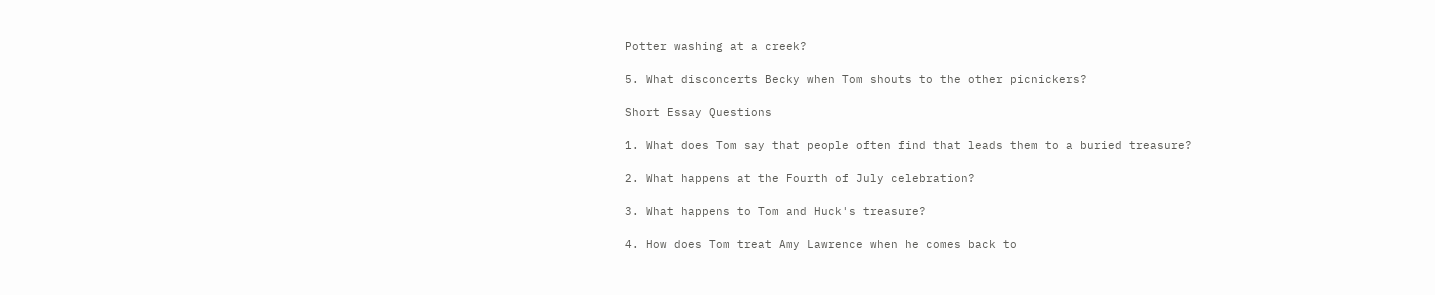Potter washing at a creek?

5. What disconcerts Becky when Tom shouts to the other picnickers?

Short Essay Questions

1. What does Tom say that people often find that leads them to a buried treasure?

2. What happens at the Fourth of July celebration?

3. What happens to Tom and Huck's treasure?

4. How does Tom treat Amy Lawrence when he comes back to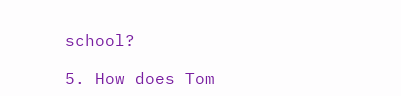school?

5. How does Tom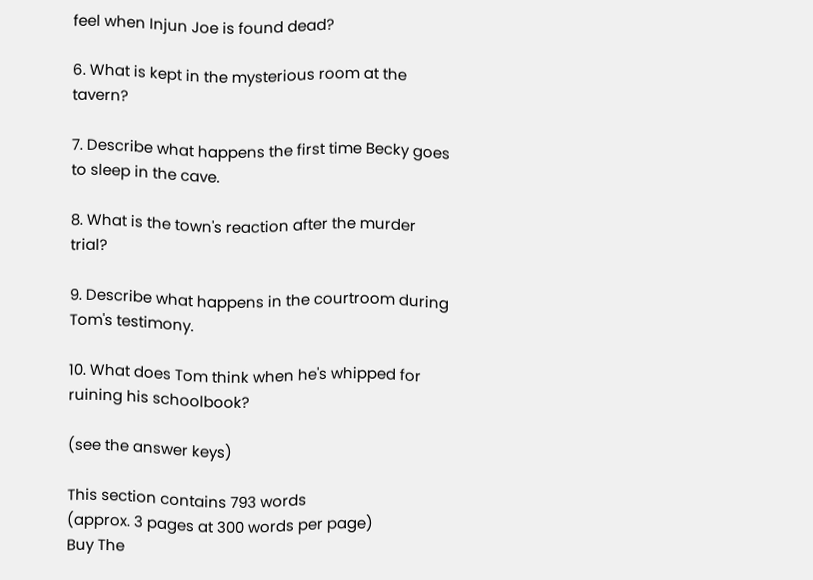feel when Injun Joe is found dead?

6. What is kept in the mysterious room at the tavern?

7. Describe what happens the first time Becky goes to sleep in the cave.

8. What is the town's reaction after the murder trial?

9. Describe what happens in the courtroom during Tom's testimony.

10. What does Tom think when he's whipped for ruining his schoolbook?

(see the answer keys)

This section contains 793 words
(approx. 3 pages at 300 words per page)
Buy The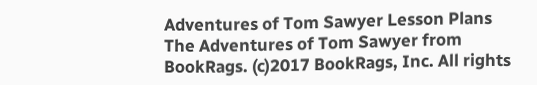Adventures of Tom Sawyer Lesson Plans
The Adventures of Tom Sawyer from BookRags. (c)2017 BookRags, Inc. All rights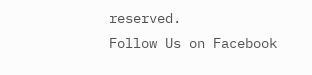reserved.
Follow Us on Facebook